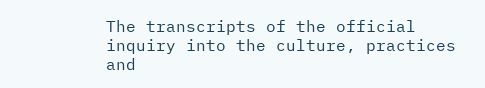The transcripts of the official inquiry into the culture, practices and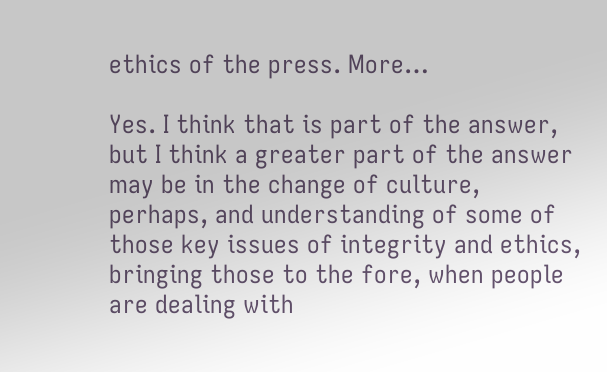ethics of the press. More…

Yes. I think that is part of the answer, but I think a greater part of the answer may be in the change of culture, perhaps, and understanding of some of those key issues of integrity and ethics, bringing those to the fore, when people are dealing with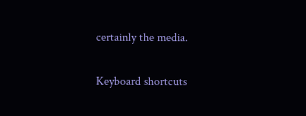certainly the media.

Keyboard shortcuts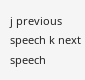j previous speech k next speech